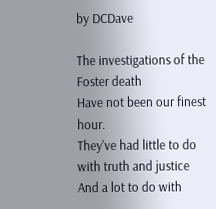by DCDave

The investigations of the Foster death
Have not been our finest hour.
They've had little to do with truth and justice
And a lot to do with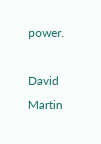power.

David Martin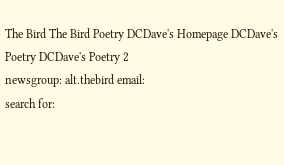The Bird The Bird Poetry DCDave's Homepage DCDave's Poetry DCDave's Poetry 2
newsgroup: alt.thebird email:
search for: